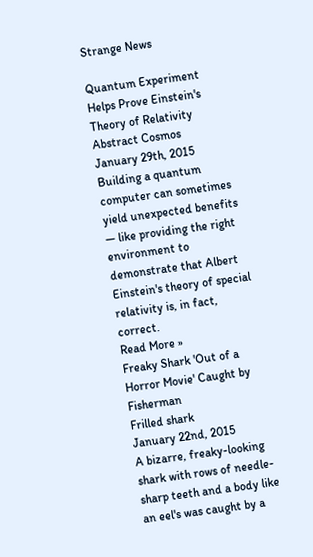Strange News

Quantum Experiment Helps Prove Einstein's Theory of Relativity
Abstract Cosmos
January 29th, 2015
Building a quantum computer can sometimes yield unexpected benefits — like providing the right environment to demonstrate that Albert Einstein's theory of special relativity is, in fact, correct.
Read More »
Freaky Shark 'Out of a Horror Movie' Caught by Fisherman
Frilled shark
January 22nd, 2015
A bizarre, freaky-looking shark with rows of needle-sharp teeth and a body like an eel's was caught by a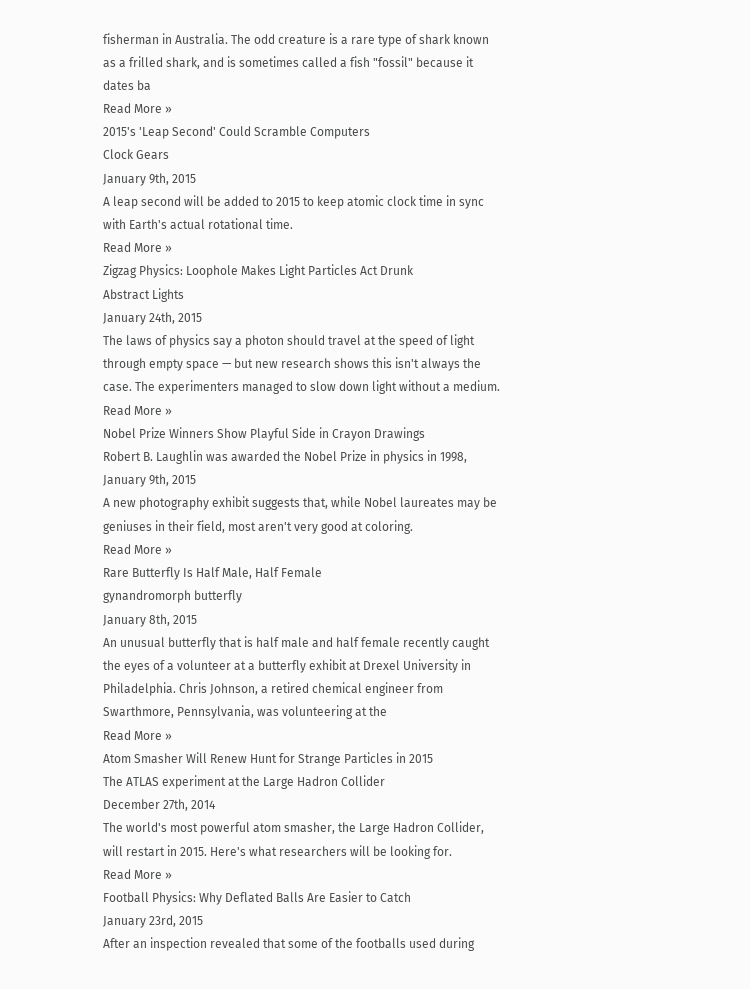fisherman in Australia. The odd creature is a rare type of shark known as a frilled shark, and is sometimes called a fish "fossil" because it dates ba
Read More »
2015's 'Leap Second' Could Scramble Computers
Clock Gears
January 9th, 2015
A leap second will be added to 2015 to keep atomic clock time in sync with Earth's actual rotational time.
Read More »
Zigzag Physics: Loophole Makes Light Particles Act Drunk
Abstract Lights
January 24th, 2015
The laws of physics say a photon should travel at the speed of light through empty space — but new research shows this isn't always the case. The experimenters managed to slow down light without a medium.
Read More »
Nobel Prize Winners Show Playful Side in Crayon Drawings
Robert B. Laughlin was awarded the Nobel Prize in physics in 1998,
January 9th, 2015
A new photography exhibit suggests that, while Nobel laureates may be geniuses in their field, most aren't very good at coloring.
Read More »
Rare Butterfly Is Half Male, Half Female
gynandromorph butterfly
January 8th, 2015
An unusual butterfly that is half male and half female recently caught the eyes of a volunteer at a butterfly exhibit at Drexel University in Philadelphia. Chris Johnson, a retired chemical engineer from Swarthmore, Pennsylvania, was volunteering at the
Read More »
Atom Smasher Will Renew Hunt for Strange Particles in 2015
The ATLAS experiment at the Large Hadron Collider
December 27th, 2014
The world's most powerful atom smasher, the Large Hadron Collider, will restart in 2015. Here's what researchers will be looking for.
Read More »
Football Physics: Why Deflated Balls Are Easier to Catch
January 23rd, 2015
After an inspection revealed that some of the footballs used during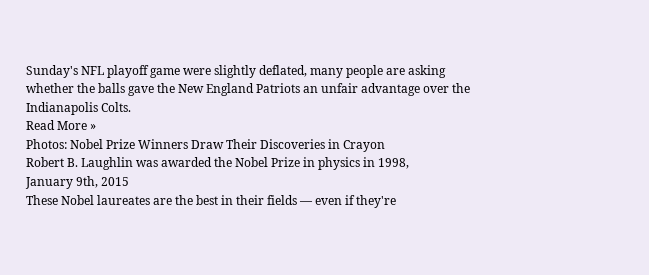Sunday's NFL playoff game were slightly deflated, many people are asking whether the balls gave the New England Patriots an unfair advantage over the Indianapolis Colts.
Read More »
Photos: Nobel Prize Winners Draw Their Discoveries in Crayon
Robert B. Laughlin was awarded the Nobel Prize in physics in 1998,
January 9th, 2015
These Nobel laureates are the best in their fields — even if they're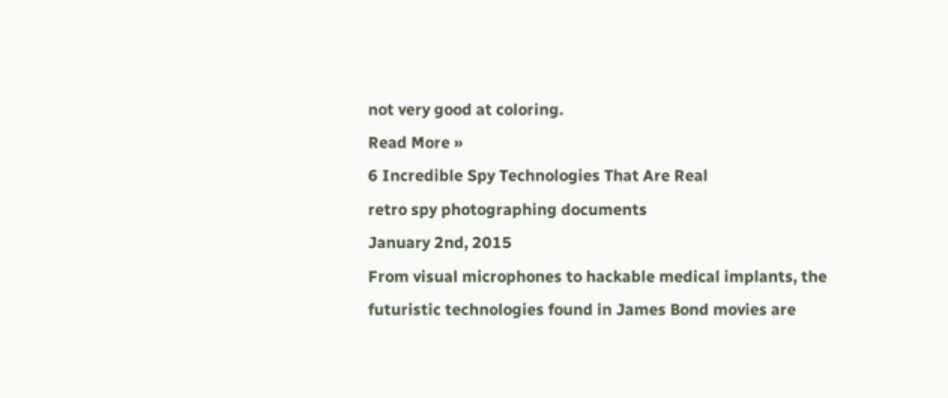not very good at coloring.
Read More »
6 Incredible Spy Technologies That Are Real
retro spy photographing documents
January 2nd, 2015
From visual microphones to hackable medical implants, the futuristic technologies found in James Bond movies are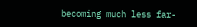becoming much less far-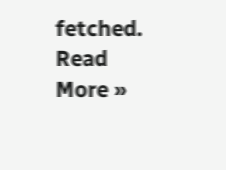fetched.
Read More »